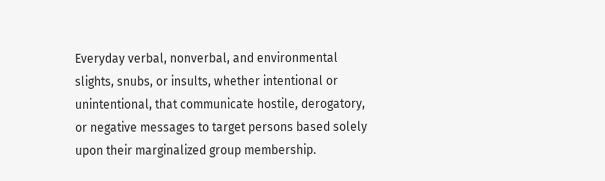Everyday verbal, nonverbal, and environmental slights, snubs, or insults, whether intentional or unintentional, that communicate hostile, derogatory, or negative messages to target persons based solely upon their marginalized group membership.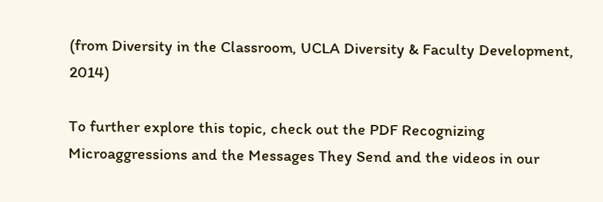(from Diversity in the Classroom, UCLA Diversity & Faculty Development, 2014)

To further explore this topic, check out the PDF Recognizing Microaggressions and the Messages They Send and the videos in our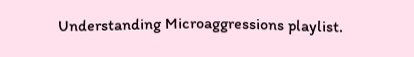Understanding Microaggressions playlist.